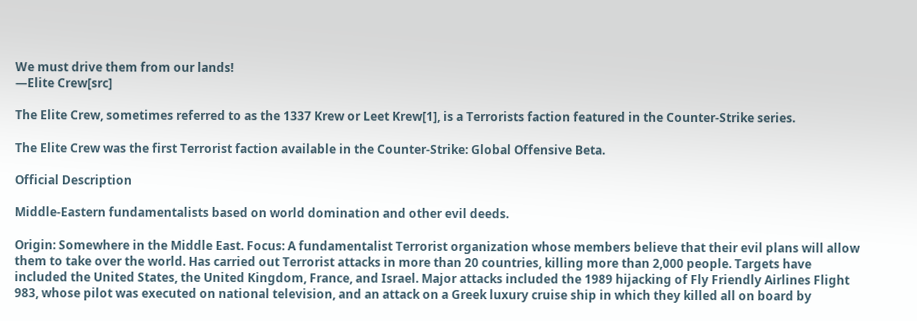We must drive them from our lands!
―Elite Crew[src]

The Elite Crew, sometimes referred to as the 1337 Krew or Leet Krew[1], is a Terrorists faction featured in the Counter-Strike series.

The Elite Crew was the first Terrorist faction available in the Counter-Strike: Global Offensive Beta.

Official Description

Middle-Eastern fundamentalists based on world domination and other evil deeds.

Origin: Somewhere in the Middle East. Focus: A fundamentalist Terrorist organization whose members believe that their evil plans will allow them to take over the world. Has carried out Terrorist attacks in more than 20 countries, killing more than 2,000 people. Targets have included the United States, the United Kingdom, France, and Israel. Major attacks included the 1989 hijacking of Fly Friendly Airlines Flight 983, whose pilot was executed on national television, and an attack on a Greek luxury cruise ship in which they killed all on board by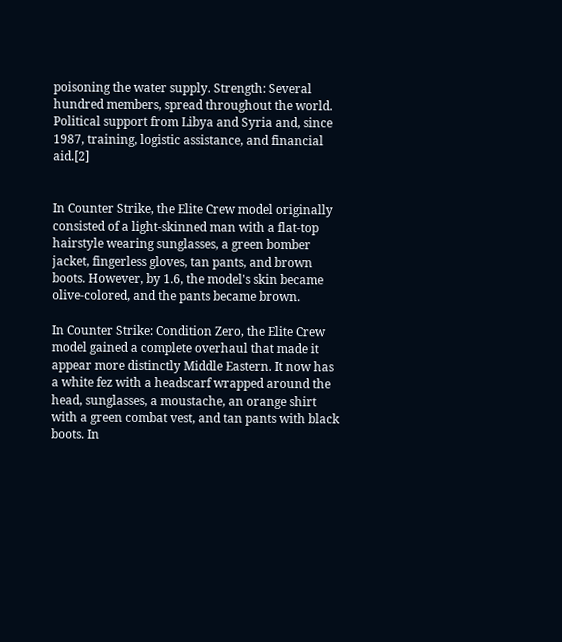poisoning the water supply. Strength: Several hundred members, spread throughout the world. Political support from Libya and Syria and, since 1987, training, logistic assistance, and financial aid.[2]


In Counter Strike, the Elite Crew model originally consisted of a light-skinned man with a flat-top hairstyle wearing sunglasses, a green bomber jacket, fingerless gloves, tan pants, and brown boots. However, by 1.6, the model's skin became olive-colored, and the pants became brown.

In Counter Strike: Condition Zero, the Elite Crew model gained a complete overhaul that made it appear more distinctly Middle Eastern. It now has a white fez with a headscarf wrapped around the head, sunglasses, a moustache, an orange shirt with a green combat vest, and tan pants with black boots. In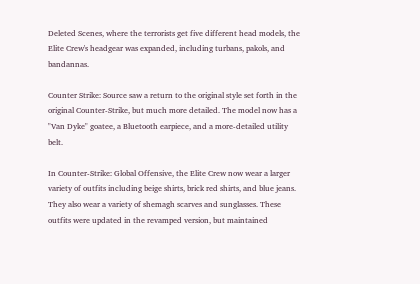Deleted Scenes, where the terrorists get five different head models, the Elite Crew's headgear was expanded, including turbans, pakols, and bandannas.

Counter Strike: Source saw a return to the original style set forth in the original Counter-Strike, but much more detailed. The model now has a "Van Dyke" goatee, a Bluetooth earpiece, and a more-detailed utility belt.

In Counter-Strike: Global Offensive, the Elite Crew now wear a larger variety of outfits including beige shirts, brick red shirts, and blue jeans. They also wear a variety of shemagh scarves and sunglasses. These outfits were updated in the revamped version, but maintained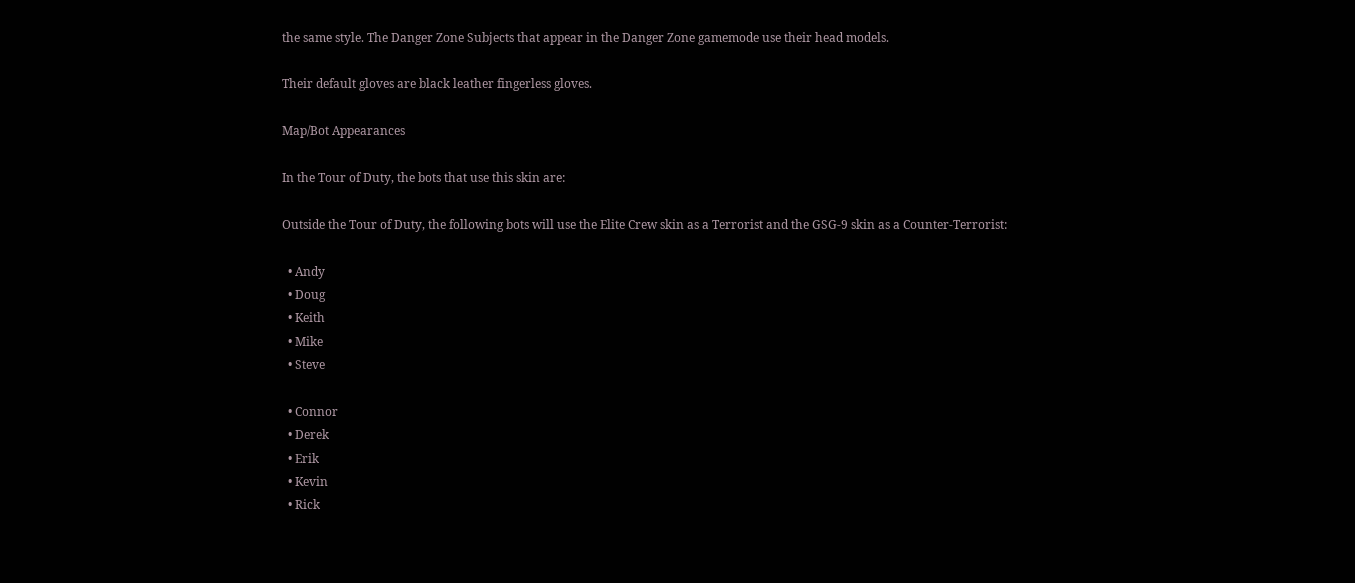the same style. The Danger Zone Subjects that appear in the Danger Zone gamemode use their head models.

Their default gloves are black leather fingerless gloves.

Map/Bot Appearances

In the Tour of Duty, the bots that use this skin are:

Outside the Tour of Duty, the following bots will use the Elite Crew skin as a Terrorist and the GSG-9 skin as a Counter-Terrorist:

  • Andy
  • Doug
  • Keith
  • Mike
  • Steve

  • Connor
  • Derek
  • Erik
  • Kevin
  • Rick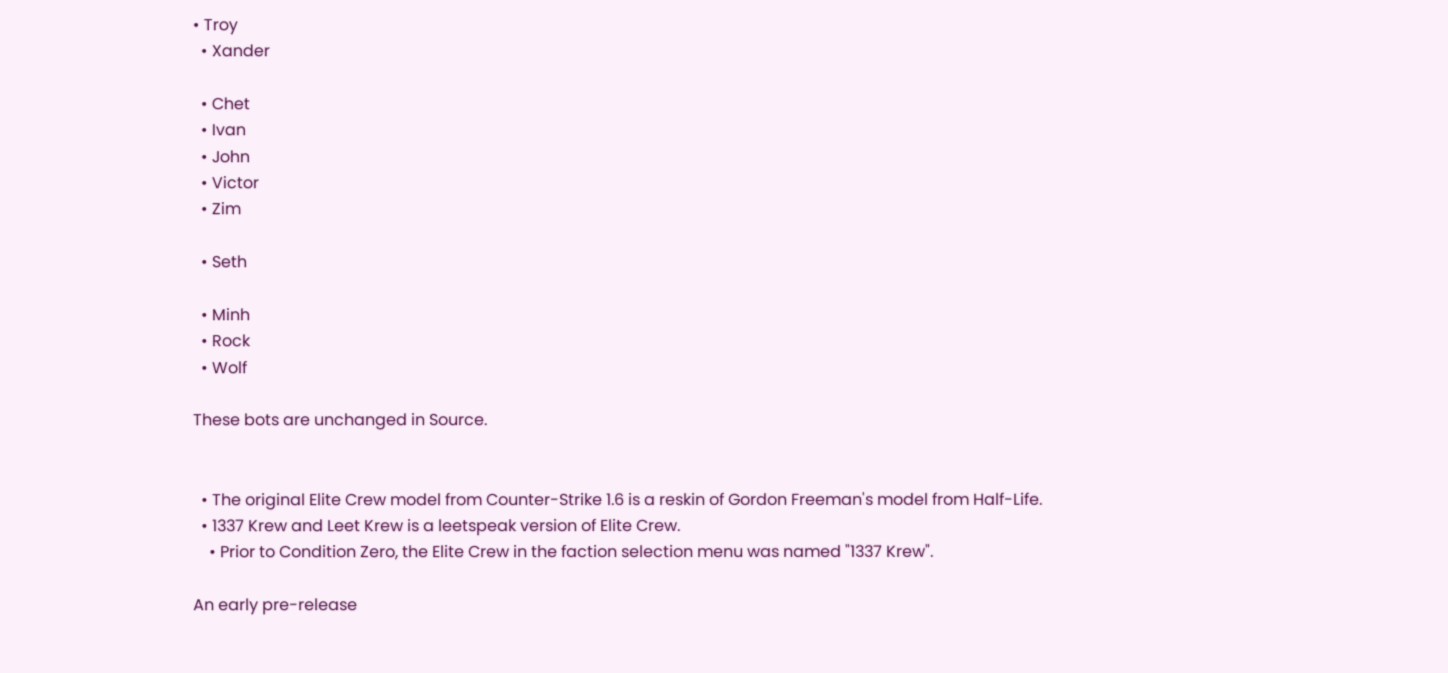• Troy
  • Xander

  • Chet
  • Ivan
  • John
  • Victor
  • Zim

  • Seth

  • Minh
  • Rock
  • Wolf

These bots are unchanged in Source.


  • The original Elite Crew model from Counter-Strike 1.6 is a reskin of Gordon Freeman's model from Half-Life.
  • 1337 Krew and Leet Krew is a leetspeak version of Elite Crew.
    • Prior to Condition Zero, the Elite Crew in the faction selection menu was named "1337 Krew".

An early pre-release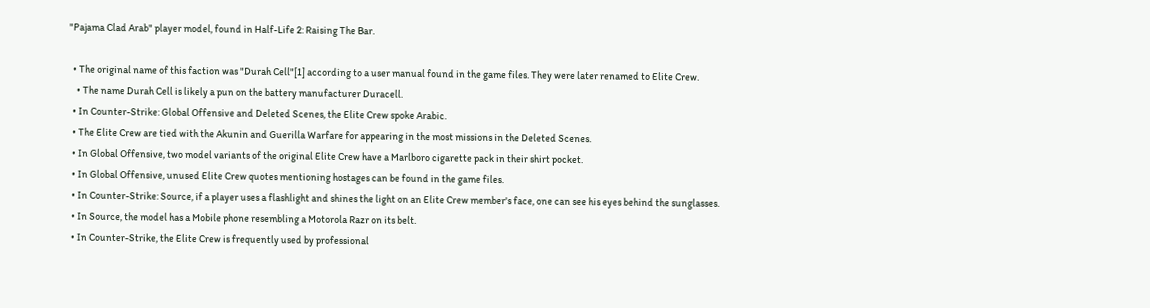"Pajama Clad Arab" player model, found in Half-Life 2: Raising The Bar.

  • The original name of this faction was "Durah Cell"[1] according to a user manual found in the game files. They were later renamed to Elite Crew.
    • The name Durah Cell is likely a pun on the battery manufacturer Duracell.
  • In Counter-Strike: Global Offensive and Deleted Scenes, the Elite Crew spoke Arabic.
  • The Elite Crew are tied with the Akunin and Guerilla Warfare for appearing in the most missions in the Deleted Scenes.
  • In Global Offensive, two model variants of the original Elite Crew have a Marlboro cigarette pack in their shirt pocket.
  • In Global Offensive, unused Elite Crew quotes mentioning hostages can be found in the game files.
  • In Counter-Strike: Source, if a player uses a flashlight and shines the light on an Elite Crew member's face, one can see his eyes behind the sunglasses.
  • In Source, the model has a Mobile phone resembling a Motorola Razr on its belt.
  • In Counter-Strike, the Elite Crew is frequently used by professional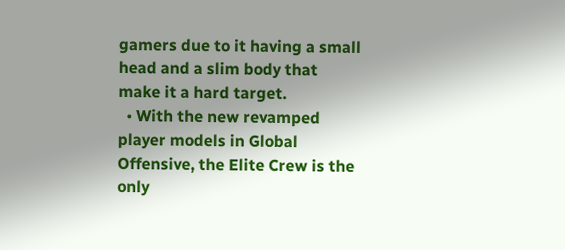gamers due to it having a small head and a slim body that make it a hard target.
  • With the new revamped player models in Global Offensive, the Elite Crew is the only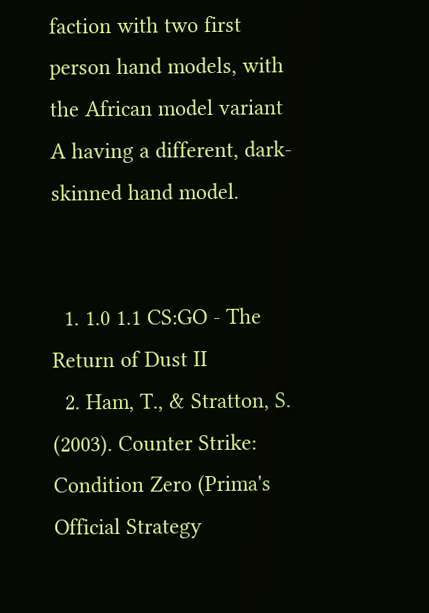faction with two first person hand models, with the African model variant A having a different, dark-skinned hand model.


  1. 1.0 1.1 CS:GO - The Return of Dust II
  2. Ham, T., & Stratton, S. (2003). Counter Strike: Condition Zero (Prima's Official Strategy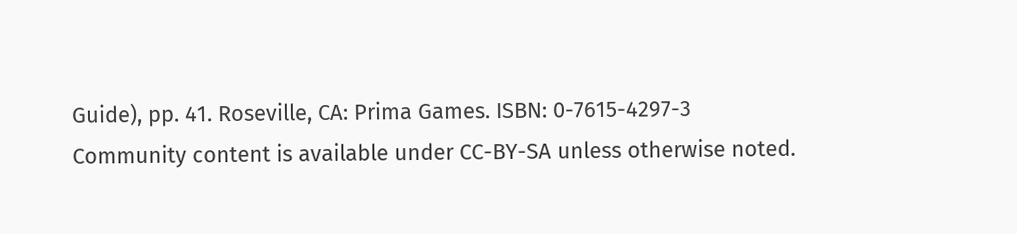Guide), pp. 41. Roseville, CA: Prima Games. ISBN: 0-7615-4297-3
Community content is available under CC-BY-SA unless otherwise noted.